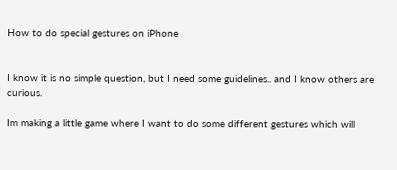How to do special gestures on iPhone


I know it is no simple question, but I need some guidelines.. and I know others are curious.

Im making a little game where I want to do some different gestures which will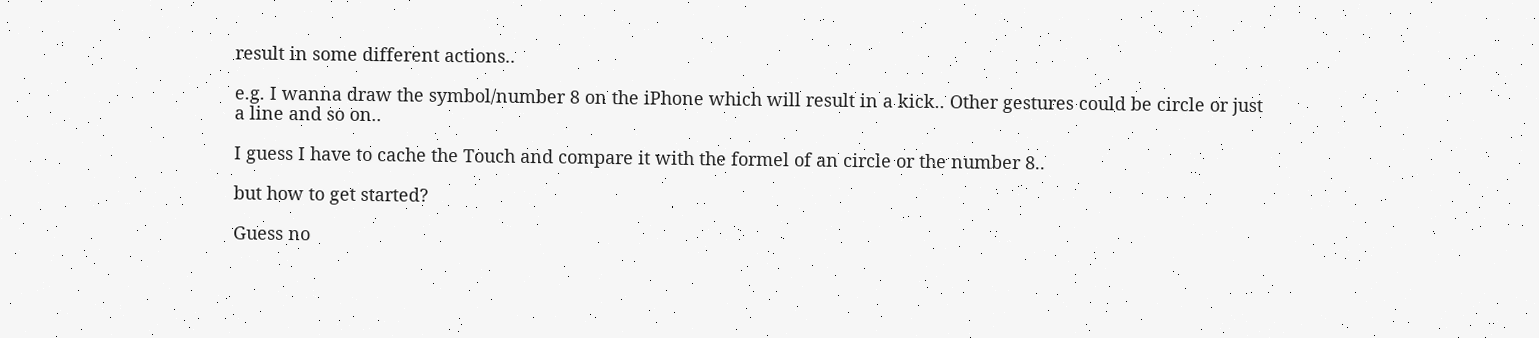result in some different actions..

e.g. I wanna draw the symbol/number 8 on the iPhone which will result in a kick.. Other gestures could be circle or just a line and so on..

I guess I have to cache the Touch and compare it with the formel of an circle or the number 8..

but how to get started?

Guess no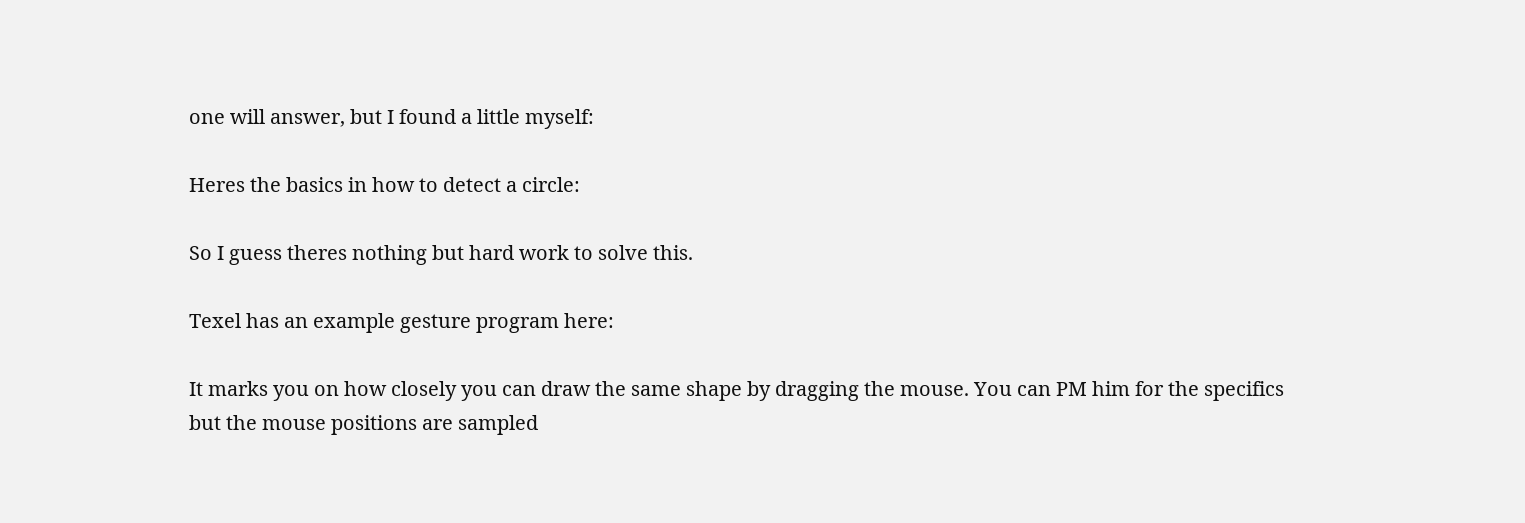one will answer, but I found a little myself:

Heres the basics in how to detect a circle:

So I guess theres nothing but hard work to solve this.

Texel has an example gesture program here:

It marks you on how closely you can draw the same shape by dragging the mouse. You can PM him for the specifics but the mouse positions are sampled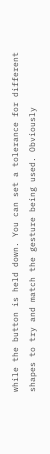while the button is held down. You can set a tolerance for different shapes to try and match the gesture being used. Obviously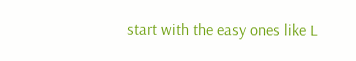start with the easy ones like L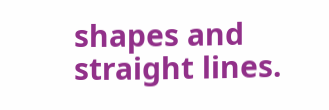shapes and straight lines.